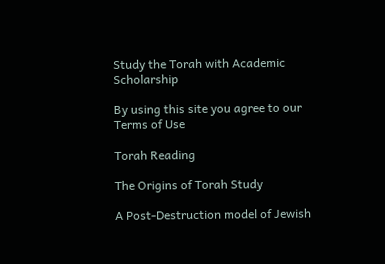Study the Torah with Academic Scholarship

By using this site you agree to our Terms of Use

Torah Reading

The Origins of Torah Study

A Post-Destruction model of Jewish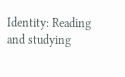Identity: Reading and studying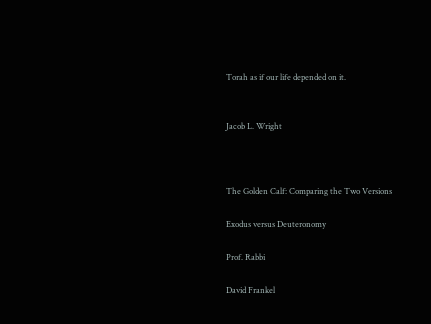Torah as if our life depended on it.


Jacob L. Wright



The Golden Calf: Comparing the Two Versions

Exodus versus Deuteronomy

Prof. Rabbi

David Frankel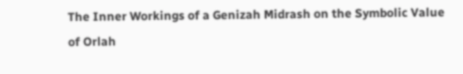The Inner Workings of a Genizah Midrash on the Symbolic Value of Orlah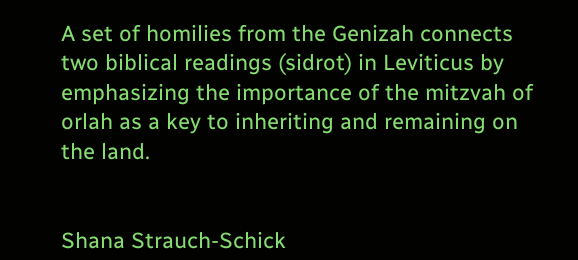A set of homilies from the Genizah connects two biblical readings (sidrot) in Leviticus by emphasizing the importance of the mitzvah of orlah as a key to inheriting and remaining on the land.


Shana Strauch-Schick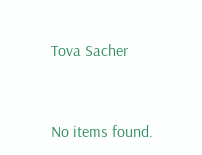Tova Sacher


No items found.